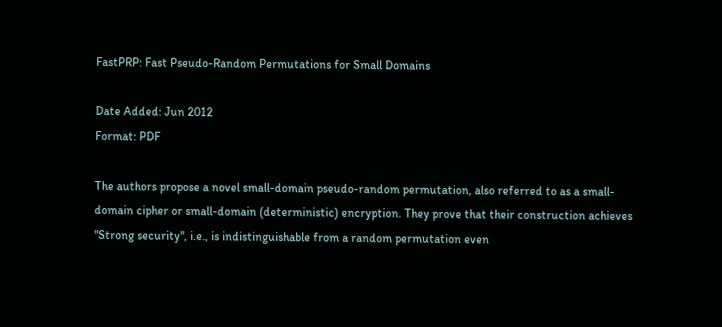FastPRP: Fast Pseudo-Random Permutations for Small Domains

Date Added: Jun 2012
Format: PDF

The authors propose a novel small-domain pseudo-random permutation, also referred to as a small-domain cipher or small-domain (deterministic) encryption. They prove that their construction achieves "Strong security", i.e., is indistinguishable from a random permutation even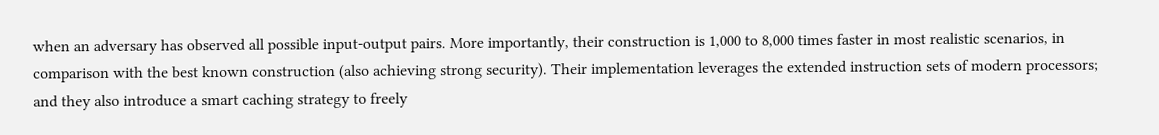when an adversary has observed all possible input-output pairs. More importantly, their construction is 1,000 to 8,000 times faster in most realistic scenarios, in comparison with the best known construction (also achieving strong security). Their implementation leverages the extended instruction sets of modern processors; and they also introduce a smart caching strategy to freely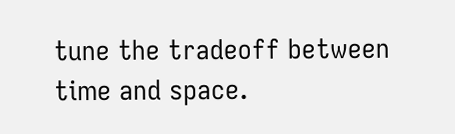tune the tradeoff between time and space.